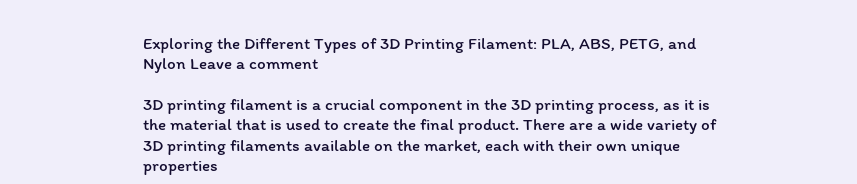Exploring the Different Types of 3D Printing Filament: PLA, ABS, PETG, and Nylon Leave a comment

3D printing filament is a crucial component in the 3D printing process, as it is the material that is used to create the final product. There are a wide variety of 3D printing filaments available on the market, each with their own unique properties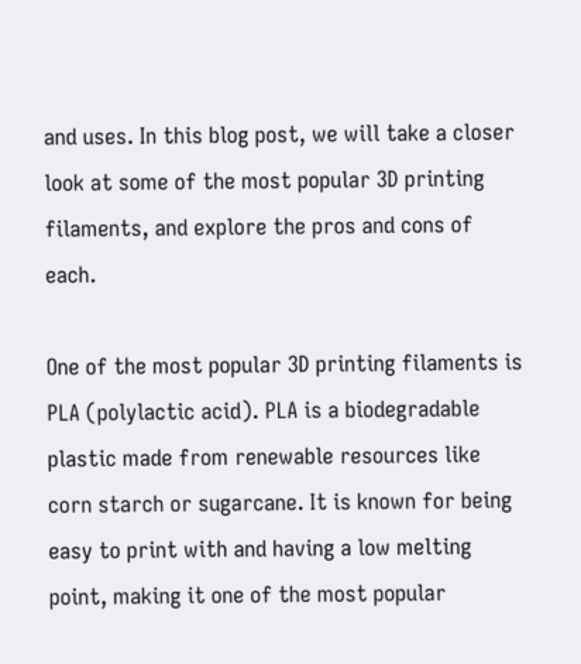and uses. In this blog post, we will take a closer look at some of the most popular 3D printing filaments, and explore the pros and cons of each.

One of the most popular 3D printing filaments is PLA (polylactic acid). PLA is a biodegradable plastic made from renewable resources like corn starch or sugarcane. It is known for being easy to print with and having a low melting point, making it one of the most popular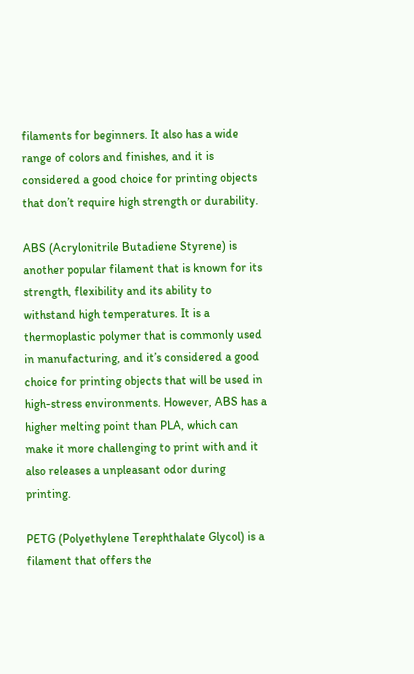filaments for beginners. It also has a wide range of colors and finishes, and it is considered a good choice for printing objects that don’t require high strength or durability.

ABS (Acrylonitrile Butadiene Styrene) is another popular filament that is known for its strength, flexibility and its ability to withstand high temperatures. It is a thermoplastic polymer that is commonly used in manufacturing, and it’s considered a good choice for printing objects that will be used in high-stress environments. However, ABS has a higher melting point than PLA, which can make it more challenging to print with and it also releases a unpleasant odor during printing.

PETG (Polyethylene Terephthalate Glycol) is a filament that offers the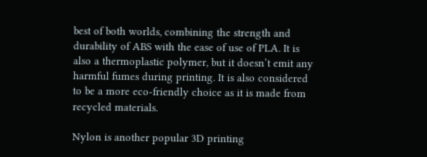best of both worlds, combining the strength and durability of ABS with the ease of use of PLA. It is also a thermoplastic polymer, but it doesn’t emit any harmful fumes during printing. It is also considered to be a more eco-friendly choice as it is made from recycled materials.

Nylon is another popular 3D printing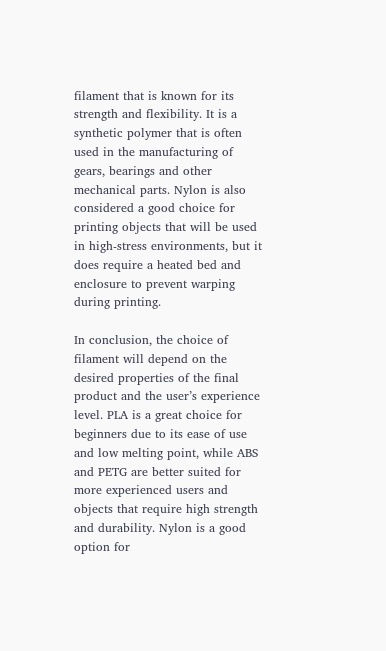filament that is known for its strength and flexibility. It is a synthetic polymer that is often used in the manufacturing of gears, bearings and other mechanical parts. Nylon is also considered a good choice for printing objects that will be used in high-stress environments, but it does require a heated bed and enclosure to prevent warping during printing.

In conclusion, the choice of filament will depend on the desired properties of the final product and the user’s experience level. PLA is a great choice for beginners due to its ease of use and low melting point, while ABS and PETG are better suited for more experienced users and objects that require high strength and durability. Nylon is a good option for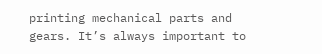printing mechanical parts and gears. It’s always important to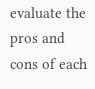evaluate the pros and cons of each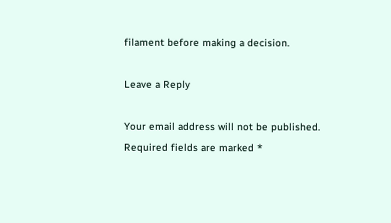filament before making a decision.

Leave a Reply

Your email address will not be published. Required fields are marked *